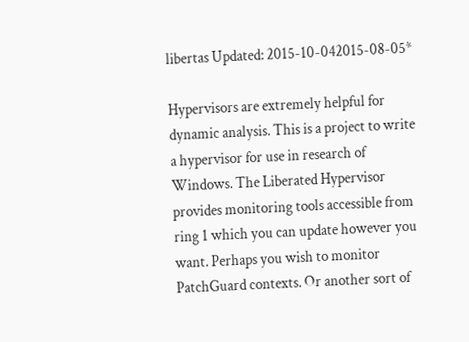libertas Updated: 2015-10-042015-08-05*

Hypervisors are extremely helpful for dynamic analysis. This is a project to write a hypervisor for use in research of Windows. The Liberated Hypervisor provides monitoring tools accessible from ring 1 which you can update however you want. Perhaps you wish to monitor PatchGuard contexts. Or another sort of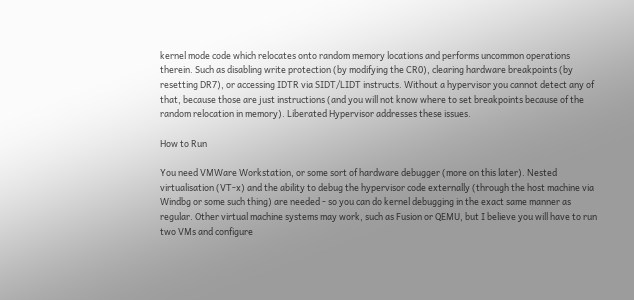kernel mode code which relocates onto random memory locations and performs uncommon operations therein. Such as disabling write protection (by modifying the CR0), clearing hardware breakpoints (by resetting DR7), or accessing IDTR via SIDT/LIDT instructs. Without a hypervisor you cannot detect any of that, because those are just instructions (and you will not know where to set breakpoints because of the random relocation in memory). Liberated Hypervisor addresses these issues.

How to Run

You need VMWare Workstation, or some sort of hardware debugger (more on this later). Nested virtualisation (VT-x) and the ability to debug the hypervisor code externally (through the host machine via Windbg or some such thing) are needed - so you can do kernel debugging in the exact same manner as regular. Other virtual machine systems may work, such as Fusion or QEMU, but I believe you will have to run two VMs and configure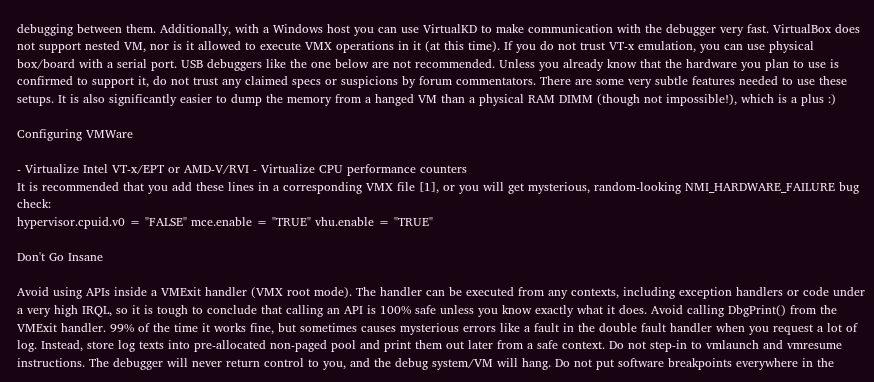debugging between them. Additionally, with a Windows host you can use VirtualKD to make communication with the debugger very fast. VirtualBox does not support nested VM, nor is it allowed to execute VMX operations in it (at this time). If you do not trust VT-x emulation, you can use physical box/board with a serial port. USB debuggers like the one below are not recommended. Unless you already know that the hardware you plan to use is confirmed to support it, do not trust any claimed specs or suspicions by forum commentators. There are some very subtle features needed to use these setups. It is also significantly easier to dump the memory from a hanged VM than a physical RAM DIMM (though not impossible!), which is a plus :)

Configuring VMWare

- Virtualize Intel VT-x/EPT or AMD-V/RVI - Virtualize CPU performance counters
It is recommended that you add these lines in a corresponding VMX file [1], or you will get mysterious, random-looking NMI_HARDWARE_FAILURE bug check:
hypervisor.cpuid.v0 = "FALSE" mce.enable = "TRUE" vhu.enable = "TRUE"

Don't Go Insane

Avoid using APIs inside a VMExit handler (VMX root mode). The handler can be executed from any contexts, including exception handlers or code under a very high IRQL, so it is tough to conclude that calling an API is 100% safe unless you know exactly what it does. Avoid calling DbgPrint() from the VMExit handler. 99% of the time it works fine, but sometimes causes mysterious errors like a fault in the double fault handler when you request a lot of log. Instead, store log texts into pre-allocated non-paged pool and print them out later from a safe context. Do not step-in to vmlaunch and vmresume instructions. The debugger will never return control to you, and the debug system/VM will hang. Do not put software breakpoints everywhere in the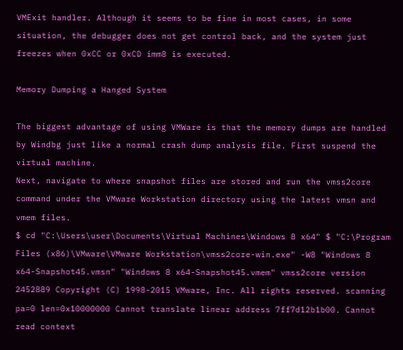VMExit handler. Although it seems to be fine in most cases, in some situation, the debugger does not get control back, and the system just freezes when 0xCC or 0xCD imm8 is executed.

Memory Dumping a Hanged System

The biggest advantage of using VMWare is that the memory dumps are handled by Windbg just like a normal crash dump analysis file. First suspend the virtual machine.
Next, navigate to where snapshot files are stored and run the vmss2core command under the VMware Workstation directory using the latest vmsn and vmem files.
$ cd "C:\Users\user\Documents\Virtual Machines\Windows 8 x64" $ "C:\Program Files (x86)\VMware\VMware Workstation\vmss2core-win.exe" -W8 "Windows 8 x64-Snapshot45.vmsn" "Windows 8 x64-Snapshot45.vmem" vmss2core version 2452889 Copyright (C) 1998-2015 VMware, Inc. All rights reserved. scanning pa=0 len=0x10000000 Cannot translate linear address 7ff7d12b1b00. Cannot read context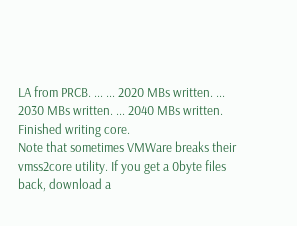LA from PRCB. ... ... 2020 MBs written. ... 2030 MBs written. ... 2040 MBs written. Finished writing core.
Note that sometimes VMWare breaks their vmss2core utility. If you get a 0byte files back, download a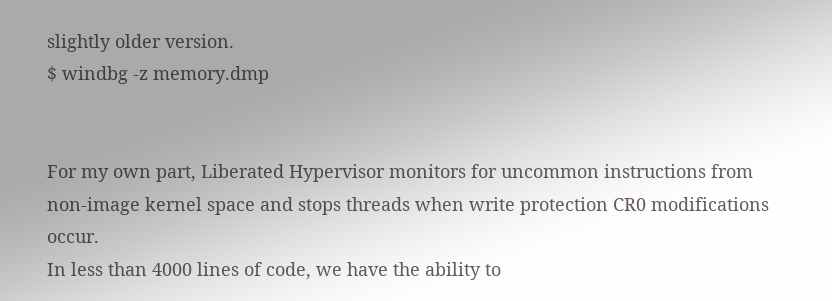slightly older version.
$ windbg -z memory.dmp


For my own part, Liberated Hypervisor monitors for uncommon instructions from non-image kernel space and stops threads when write protection CR0 modifications occur.
In less than 4000 lines of code, we have the ability to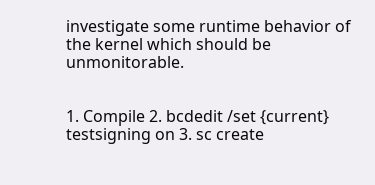investigate some runtime behavior of the kernel which should be unmonitorable.


1. Compile 2. bcdedit /set {current} testsigning on 3. sc create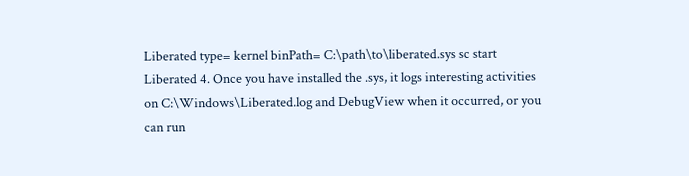Liberated type= kernel binPath= C:\path\to\liberated.sys sc start Liberated 4. Once you have installed the .sys, it logs interesting activities on C:\Windows\Liberated.log and DebugView when it occurred, or you can run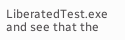LiberatedTest.exe and see that the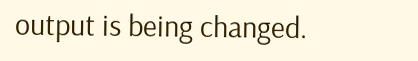output is being changed.